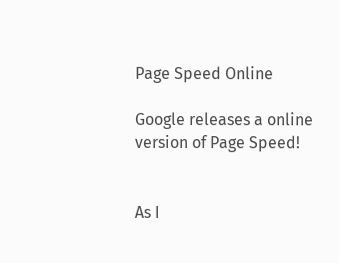Page Speed Online

Google releases a online version of Page Speed!


As I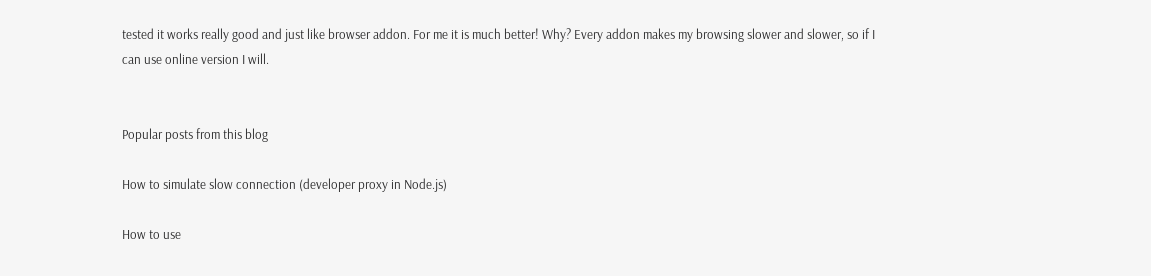tested it works really good and just like browser addon. For me it is much better! Why? Every addon makes my browsing slower and slower, so if I can use online version I will.


Popular posts from this blog

How to simulate slow connection (developer proxy in Node.js)

How to use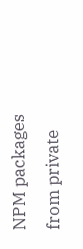NPM packages from private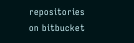repositories on bitbucket